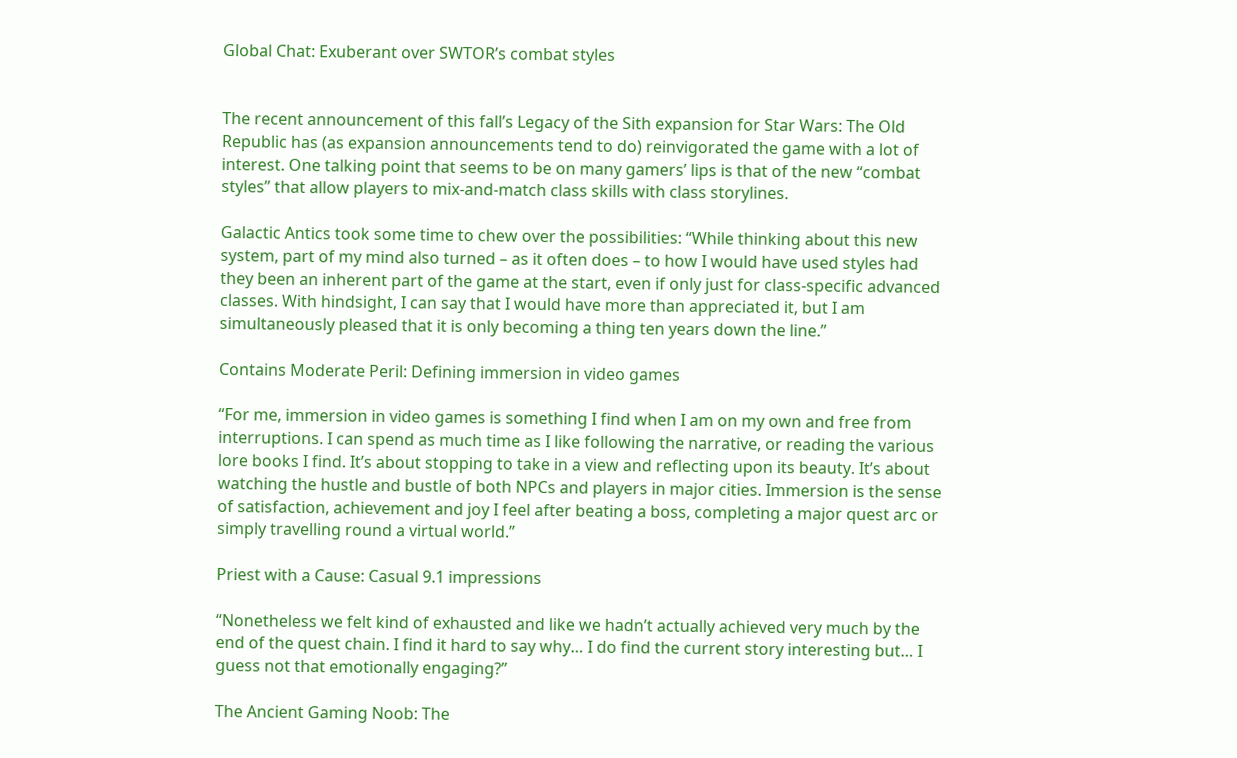Global Chat: Exuberant over SWTOR’s combat styles


The recent announcement of this fall’s Legacy of the Sith expansion for Star Wars: The Old Republic has (as expansion announcements tend to do) reinvigorated the game with a lot of interest. One talking point that seems to be on many gamers’ lips is that of the new “combat styles” that allow players to mix-and-match class skills with class storylines.

Galactic Antics took some time to chew over the possibilities: “While thinking about this new system, part of my mind also turned – as it often does – to how I would have used styles had they been an inherent part of the game at the start, even if only just for class-specific advanced classes. With hindsight, I can say that I would have more than appreciated it, but I am simultaneously pleased that it is only becoming a thing ten years down the line.”

Contains Moderate Peril: Defining immersion in video games

“For me, immersion in video games is something I find when I am on my own and free from interruptions. I can spend as much time as I like following the narrative, or reading the various lore books I find. It’s about stopping to take in a view and reflecting upon its beauty. It’s about watching the hustle and bustle of both NPCs and players in major cities. Immersion is the sense of satisfaction, achievement and joy I feel after beating a boss, completing a major quest arc or simply travelling round a virtual world.”

Priest with a Cause: Casual 9.1 impressions

“Nonetheless we felt kind of exhausted and like we hadn’t actually achieved very much by the end of the quest chain. I find it hard to say why… I do find the current story interesting but… I guess not that emotionally engaging?”

The Ancient Gaming Noob: The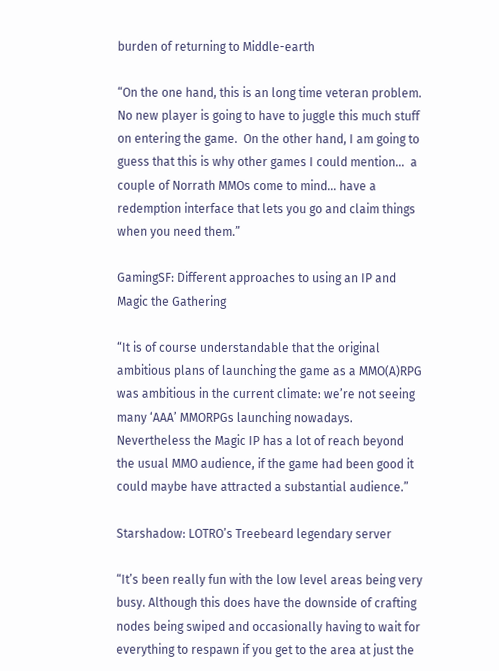burden of returning to Middle-earth

“On the one hand, this is an long time veteran problem.  No new player is going to have to juggle this much stuff on entering the game.  On the other hand, I am going to guess that this is why other games I could mention…  a couple of Norrath MMOs come to mind… have a redemption interface that lets you go and claim things when you need them.”

GamingSF: Different approaches to using an IP and Magic the Gathering

“It is of course understandable that the original ambitious plans of launching the game as a MMO(A)RPG was ambitious in the current climate: we’re not seeing many ‘AAA’ MMORPGs launching nowadays. Nevertheless the Magic IP has a lot of reach beyond the usual MMO audience, if the game had been good it could maybe have attracted a substantial audience.”

Starshadow: LOTRO’s Treebeard legendary server

“It’s been really fun with the low level areas being very busy. Although this does have the downside of crafting nodes being swiped and occasionally having to wait for everything to respawn if you get to the area at just the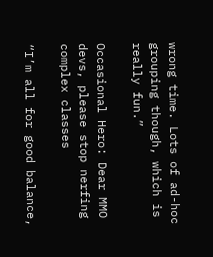wrong time. Lots of ad-hoc grouping though, which is really fun.”

Occasional Hero: Dear MMO devs, please stop nerfing complex classes

“I’m all for good balance,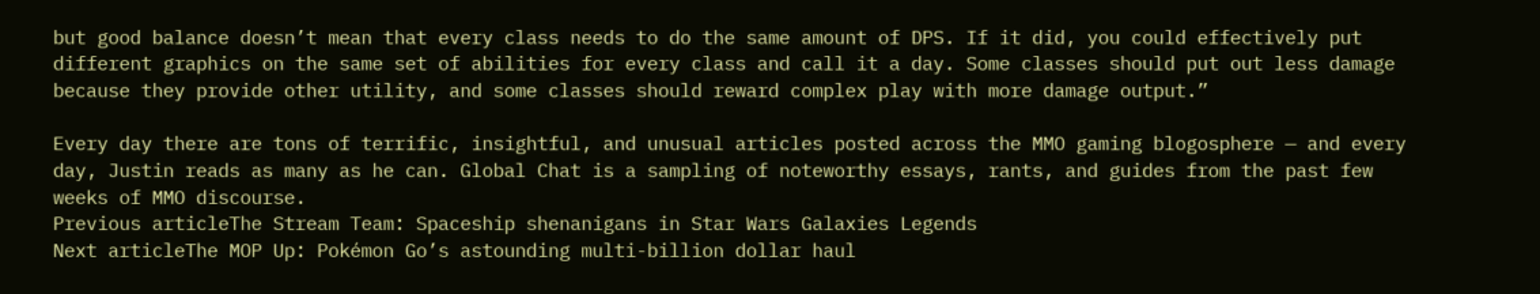but good balance doesn’t mean that every class needs to do the same amount of DPS. If it did, you could effectively put different graphics on the same set of abilities for every class and call it a day. Some classes should put out less damage because they provide other utility, and some classes should reward complex play with more damage output.”

Every day there are tons of terrific, insightful, and unusual articles posted across the MMO gaming blogosphere — and every day, Justin reads as many as he can. Global Chat is a sampling of noteworthy essays, rants, and guides from the past few weeks of MMO discourse.
Previous articleThe Stream Team: Spaceship shenanigans in Star Wars Galaxies Legends
Next articleThe MOP Up: Pokémon Go’s astounding multi-billion dollar haul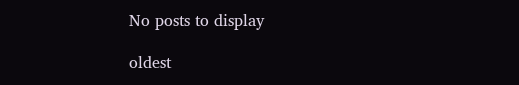No posts to display

oldest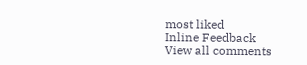most liked
Inline Feedback
View all comments